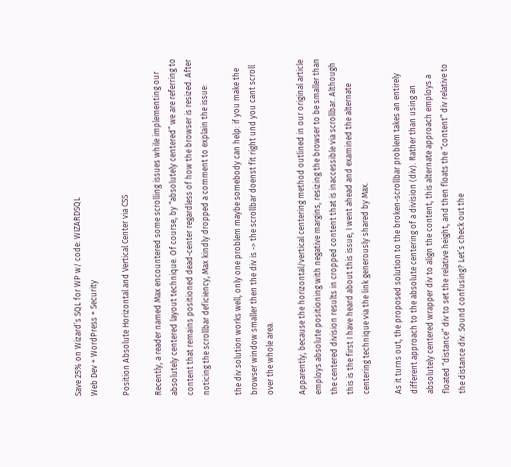Save 25% on Wizard’s SQL for WP w/ code: WIZARDSQL
Web Dev + WordPress + Security

Position Absolute Horizontal and Vertical Center via CSS

Recently, a reader named Max encountered some scrolling issues while implementing our absolutely centered layout technique. Of course, by “absolutely centered” we are referring to content that remains positioned dead-center regardless of how the browser is resized. After noticing the scrollbar deficiency, Max kindly dropped a comment to explain the issue:

the div solution works well, only one problem maybe somebody can help: if you make the browser window smaller then the div is -> the scrollbar doenst fit right und you cant scroll over the whole area.

Apparently, because the horizontal/vertical centering method outlined in our original article employs absolute positioning with negative margins, resizing the browser to be smaller than the centered division results in cropped content that is inaccessible via scrollbar. Although this is the first I have heard about this issue, I went ahead and examined the alternate centering technique via the link generously shared by Max.

As it turns out, the proposed solution to the broken-scrollbar problem takes an entirely different approach to the absolute centering of a division (div). Rather than using an absolutely centered wrapper div to align the content, this alternate approach employs a floated “distance” div to set the relative height, and then floats the “content” div relative to the distance div. Sound confusing? Let’s check out the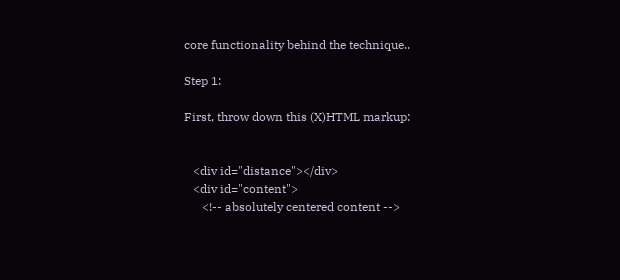core functionality behind the technique..

Step 1:

First, throw down this (X)HTML markup:


   <div id="distance"></div>
   <div id="content">
      <!-- absolutely centered content -->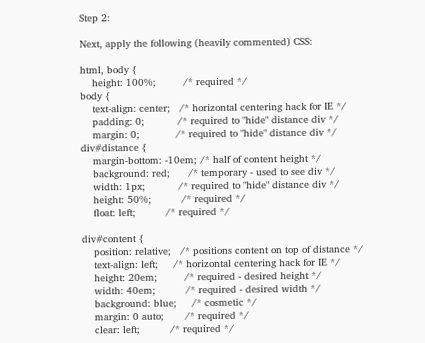Step 2:

Next, apply the following (heavily commented) CSS:

html, body {
    height: 100%;         /* required */
body {
    text-align: center;   /* horizontal centering hack for IE */
    padding: 0;           /* required to "hide" distance div */
    margin: 0;            /* required to "hide" distance div */
div#distance {
    margin-bottom: -10em; /* half of content height */
    background: red;      /* temporary - used to see div */
    width: 1px;           /* required to "hide" distance div */
    height: 50%;          /* required */
    float: left;          /* required */

div#content {
    position: relative;   /* positions content on top of distance */
    text-align: left;     /* horizontal centering hack for IE */
    height: 20em;         /* required - desired height */
    width: 40em;          /* required - desired width */
    background: blue;     /* cosmetic */
    margin: 0 auto;       /* required */
    clear: left;          /* required */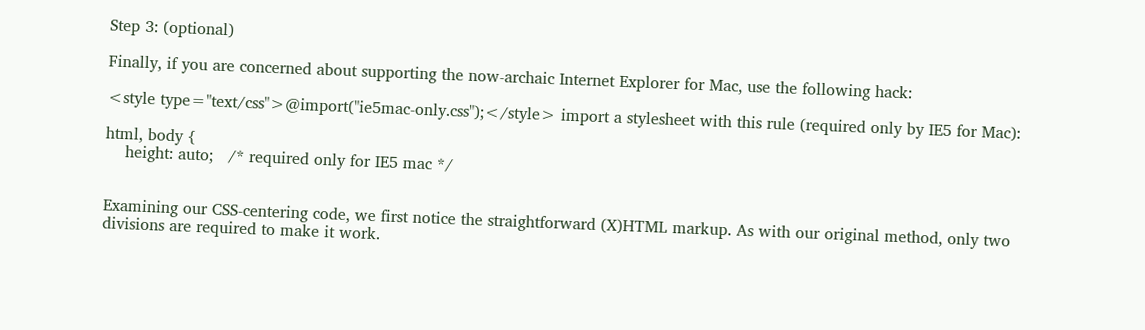Step 3: (optional)

Finally, if you are concerned about supporting the now-archaic Internet Explorer for Mac, use the following hack:

<style type="text/css">@import("ie5mac-only.css");</style> import a stylesheet with this rule (required only by IE5 for Mac):

html, body {
    height: auto;   /* required only for IE5 mac */


Examining our CSS-centering code, we first notice the straightforward (X)HTML markup. As with our original method, only two divisions are required to make it work.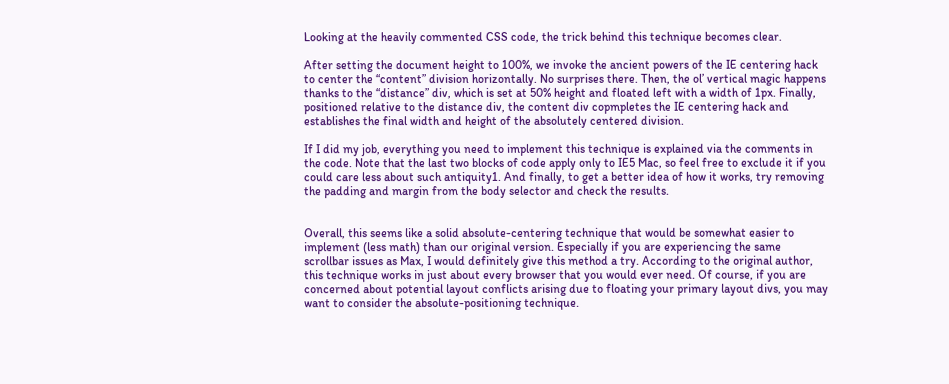Looking at the heavily commented CSS code, the trick behind this technique becomes clear.

After setting the document height to 100%, we invoke the ancient powers of the IE centering hack to center the “content” division horizontally. No surprises there. Then, the ol’ vertical magic happens thanks to the “distance” div, which is set at 50% height and floated left with a width of 1px. Finally, positioned relative to the distance div, the content div copmpletes the IE centering hack and establishes the final width and height of the absolutely centered division.

If I did my job, everything you need to implement this technique is explained via the comments in the code. Note that the last two blocks of code apply only to IE5 Mac, so feel free to exclude it if you could care less about such antiquity1. And finally, to get a better idea of how it works, try removing the padding and margin from the body selector and check the results.


Overall, this seems like a solid absolute-centering technique that would be somewhat easier to implement (less math) than our original version. Especially if you are experiencing the same scrollbar issues as Max, I would definitely give this method a try. According to the original author, this technique works in just about every browser that you would ever need. Of course, if you are concerned about potential layout conflicts arising due to floating your primary layout divs, you may want to consider the absolute-positioning technique.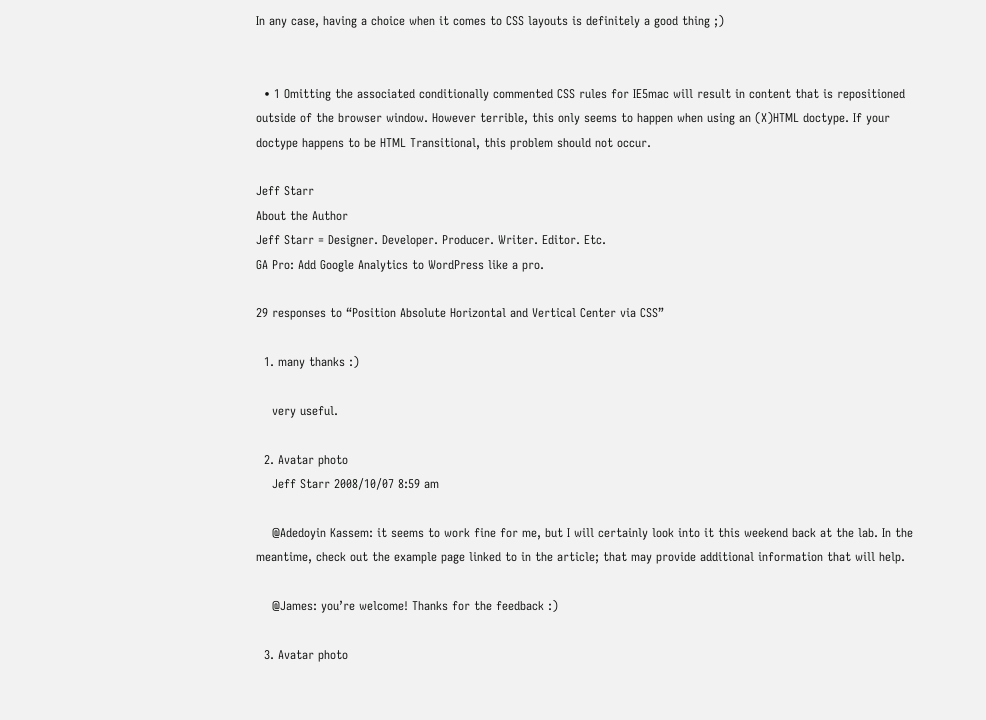In any case, having a choice when it comes to CSS layouts is definitely a good thing ;)


  • 1 Omitting the associated conditionally commented CSS rules for IE5mac will result in content that is repositioned outside of the browser window. However terrible, this only seems to happen when using an (X)HTML doctype. If your doctype happens to be HTML Transitional, this problem should not occur.

Jeff Starr
About the Author
Jeff Starr = Designer. Developer. Producer. Writer. Editor. Etc.
GA Pro: Add Google Analytics to WordPress like a pro.

29 responses to “Position Absolute Horizontal and Vertical Center via CSS”

  1. many thanks :)

    very useful.

  2. Avatar photo
    Jeff Starr 2008/10/07 8:59 am

    @Adedoyin Kassem: it seems to work fine for me, but I will certainly look into it this weekend back at the lab. In the meantime, check out the example page linked to in the article; that may provide additional information that will help.

    @James: you’re welcome! Thanks for the feedback :)

  3. Avatar photo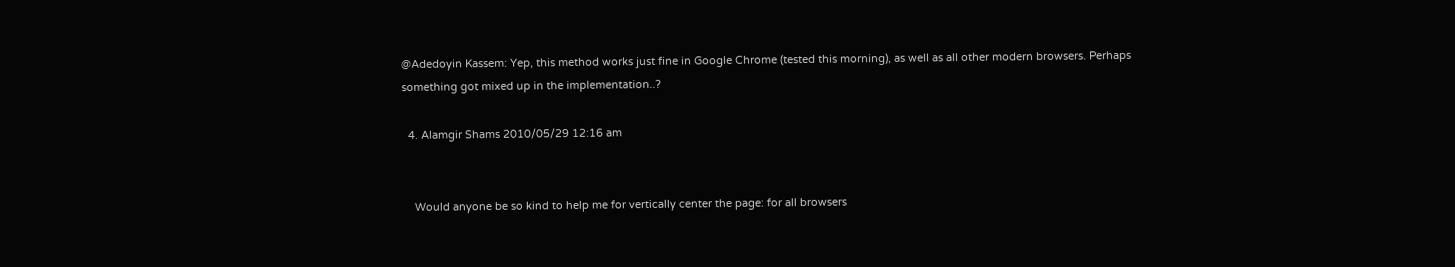@Adedoyin Kassem: Yep, this method works just fine in Google Chrome (tested this morning), as well as all other modern browsers. Perhaps something got mixed up in the implementation..?

  4. Alamgir Shams 2010/05/29 12:16 am


    Would anyone be so kind to help me for vertically center the page: for all browsers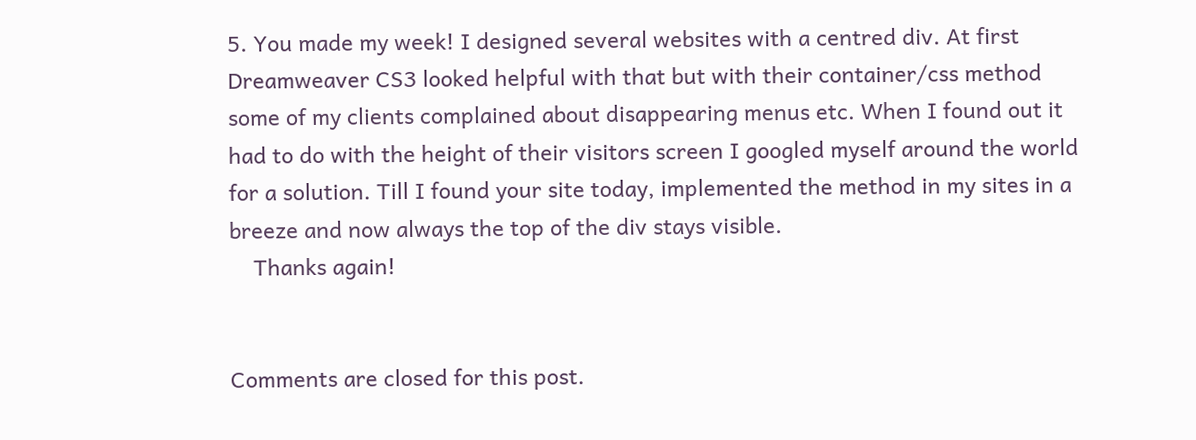5. You made my week! I designed several websites with a centred div. At first Dreamweaver CS3 looked helpful with that but with their container/css method some of my clients complained about disappearing menus etc. When I found out it had to do with the height of their visitors screen I googled myself around the world for a solution. Till I found your site today, implemented the method in my sites in a breeze and now always the top of the div stays visible.
    Thanks again!


Comments are closed for this post.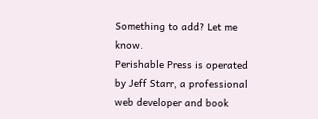Something to add? Let me know.
Perishable Press is operated by Jeff Starr, a professional web developer and book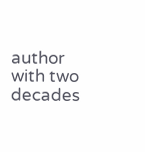author with two decades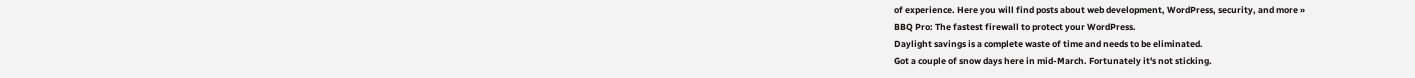of experience. Here you will find posts about web development, WordPress, security, and more »
BBQ Pro: The fastest firewall to protect your WordPress.
Daylight savings is a complete waste of time and needs to be eliminated.
Got a couple of snow days here in mid-March. Fortunately it's not sticking.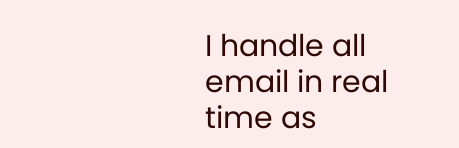I handle all email in real time as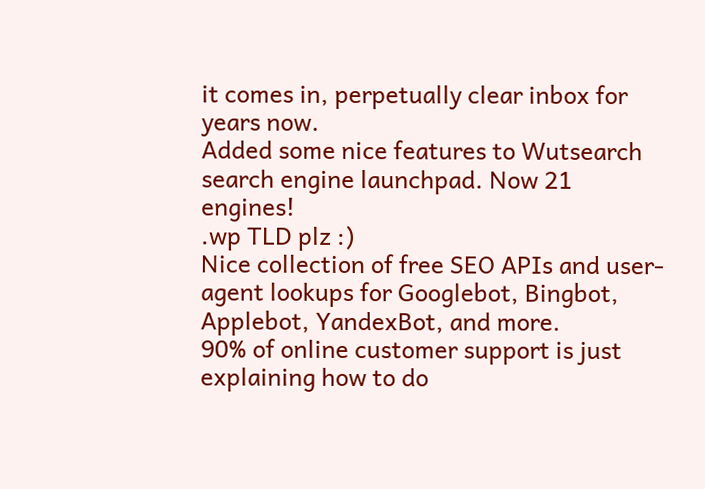it comes in, perpetually clear inbox for years now.
Added some nice features to Wutsearch search engine launchpad. Now 21 engines!
.wp TLD plz :)
Nice collection of free SEO APIs and user-agent lookups for Googlebot, Bingbot, Applebot, YandexBot, and more.
90% of online customer support is just explaining how to do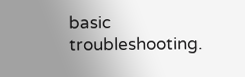basic troubleshooting.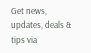Get news, updates, deals & tips via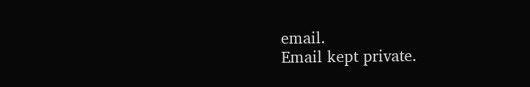email.
Email kept private.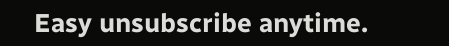Easy unsubscribe anytime.